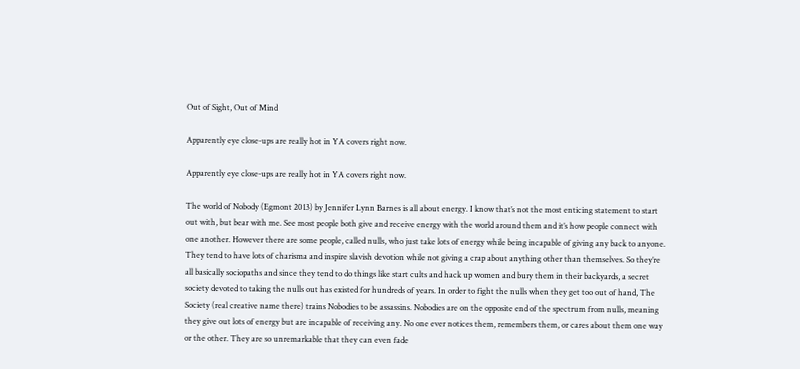Out of Sight, Out of Mind

Apparently eye close-ups are really hot in YA covers right now.

Apparently eye close-ups are really hot in YA covers right now.

The world of Nobody (Egmont 2013) by Jennifer Lynn Barnes is all about energy. I know that’s not the most enticing statement to start out with, but bear with me. See most people both give and receive energy with the world around them and it’s how people connect with one another. However there are some people, called nulls, who just take lots of energy while being incapable of giving any back to anyone. They tend to have lots of charisma and inspire slavish devotion while not giving a crap about anything other than themselves. So they’re all basically sociopaths and since they tend to do things like start cults and hack up women and bury them in their backyards, a secret society devoted to taking the nulls out has existed for hundreds of years. In order to fight the nulls when they get too out of hand, The Society (real creative name there) trains Nobodies to be assassins. Nobodies are on the opposite end of the spectrum from nulls, meaning they give out lots of energy but are incapable of receiving any. No one ever notices them, remembers them, or cares about them one way or the other. They are so unremarkable that they can even fade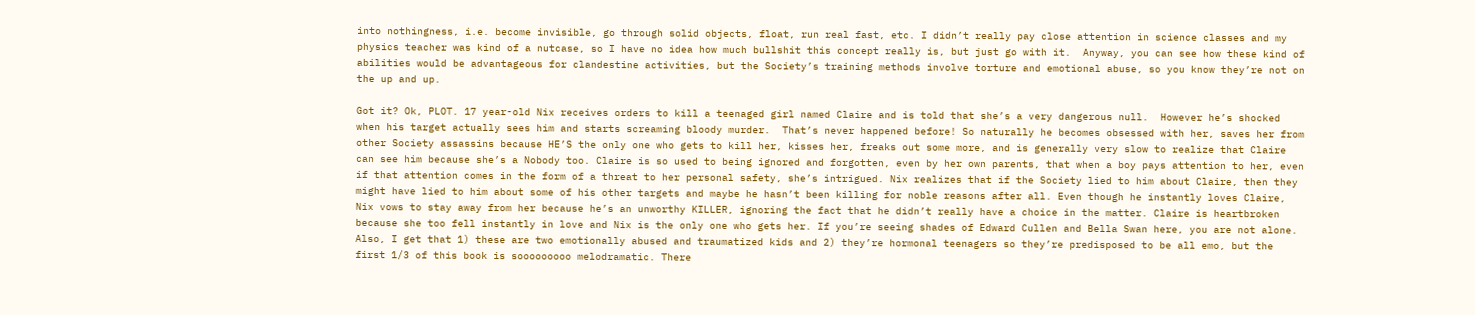into nothingness, i.e. become invisible, go through solid objects, float, run real fast, etc. I didn’t really pay close attention in science classes and my physics teacher was kind of a nutcase, so I have no idea how much bullshit this concept really is, but just go with it.  Anyway, you can see how these kind of abilities would be advantageous for clandestine activities, but the Society’s training methods involve torture and emotional abuse, so you know they’re not on the up and up.

Got it? Ok, PLOT. 17 year-old Nix receives orders to kill a teenaged girl named Claire and is told that she’s a very dangerous null.  However he’s shocked when his target actually sees him and starts screaming bloody murder.  That’s never happened before! So naturally he becomes obsessed with her, saves her from other Society assassins because HE’S the only one who gets to kill her, kisses her, freaks out some more, and is generally very slow to realize that Claire can see him because she’s a Nobody too. Claire is so used to being ignored and forgotten, even by her own parents, that when a boy pays attention to her, even if that attention comes in the form of a threat to her personal safety, she’s intrigued. Nix realizes that if the Society lied to him about Claire, then they might have lied to him about some of his other targets and maybe he hasn’t been killing for noble reasons after all. Even though he instantly loves Claire, Nix vows to stay away from her because he’s an unworthy KILLER, ignoring the fact that he didn’t really have a choice in the matter. Claire is heartbroken because she too fell instantly in love and Nix is the only one who gets her. If you’re seeing shades of Edward Cullen and Bella Swan here, you are not alone. Also, I get that 1) these are two emotionally abused and traumatized kids and 2) they’re hormonal teenagers so they’re predisposed to be all emo, but the first 1/3 of this book is sooooooooo melodramatic. There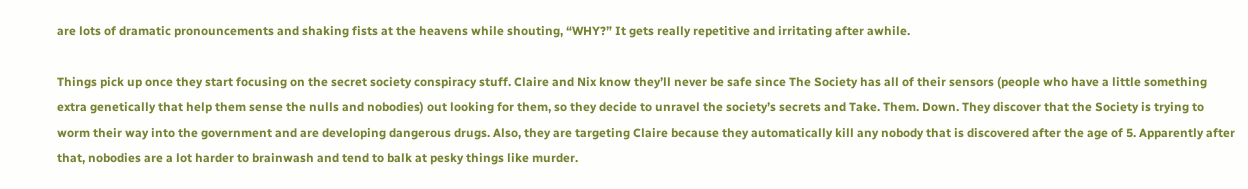are lots of dramatic pronouncements and shaking fists at the heavens while shouting, “WHY?” It gets really repetitive and irritating after awhile.

Things pick up once they start focusing on the secret society conspiracy stuff. Claire and Nix know they’ll never be safe since The Society has all of their sensors (people who have a little something extra genetically that help them sense the nulls and nobodies) out looking for them, so they decide to unravel the society’s secrets and Take. Them. Down. They discover that the Society is trying to worm their way into the government and are developing dangerous drugs. Also, they are targeting Claire because they automatically kill any nobody that is discovered after the age of 5. Apparently after that, nobodies are a lot harder to brainwash and tend to balk at pesky things like murder.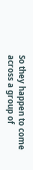So they happen to come across a group of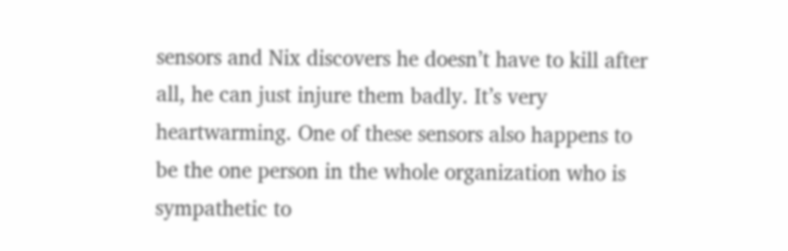sensors and Nix discovers he doesn’t have to kill after all, he can just injure them badly. It’s very heartwarming. One of these sensors also happens to be the one person in the whole organization who is sympathetic to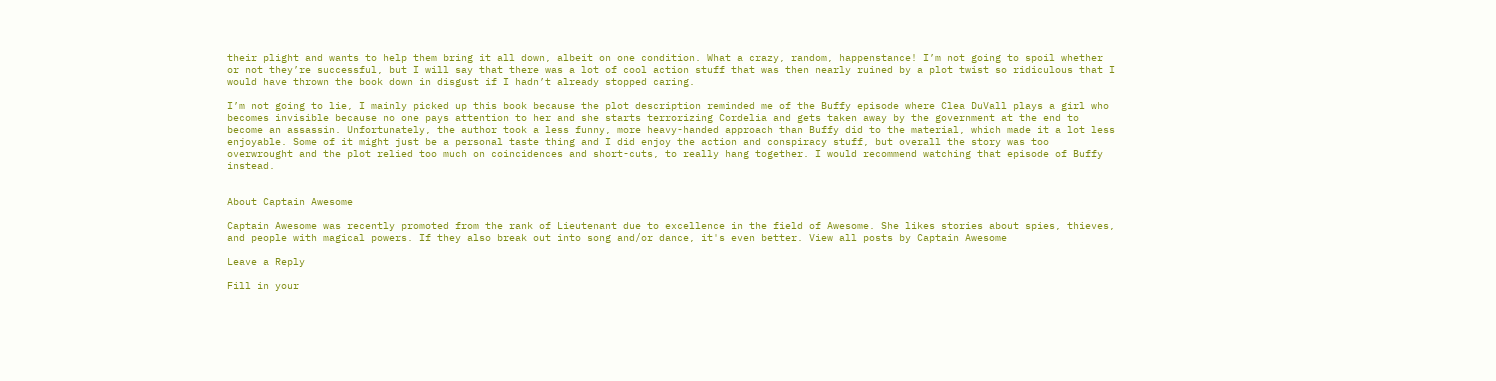their plight and wants to help them bring it all down, albeit on one condition. What a crazy, random, happenstance! I’m not going to spoil whether or not they’re successful, but I will say that there was a lot of cool action stuff that was then nearly ruined by a plot twist so ridiculous that I would have thrown the book down in disgust if I hadn’t already stopped caring.

I’m not going to lie, I mainly picked up this book because the plot description reminded me of the Buffy episode where Clea DuVall plays a girl who becomes invisible because no one pays attention to her and she starts terrorizing Cordelia and gets taken away by the government at the end to become an assassin. Unfortunately, the author took a less funny, more heavy-handed approach than Buffy did to the material, which made it a lot less enjoyable. Some of it might just be a personal taste thing and I did enjoy the action and conspiracy stuff, but overall the story was too overwrought and the plot relied too much on coincidences and short-cuts, to really hang together. I would recommend watching that episode of Buffy instead.


About Captain Awesome

Captain Awesome was recently promoted from the rank of Lieutenant due to excellence in the field of Awesome. She likes stories about spies, thieves, and people with magical powers. If they also break out into song and/or dance, it's even better. View all posts by Captain Awesome

Leave a Reply

Fill in your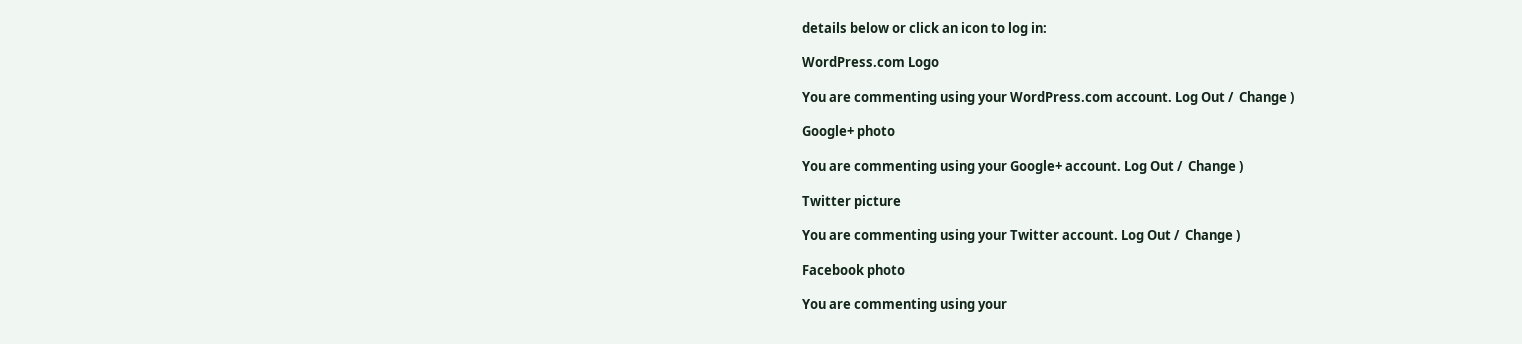details below or click an icon to log in:

WordPress.com Logo

You are commenting using your WordPress.com account. Log Out /  Change )

Google+ photo

You are commenting using your Google+ account. Log Out /  Change )

Twitter picture

You are commenting using your Twitter account. Log Out /  Change )

Facebook photo

You are commenting using your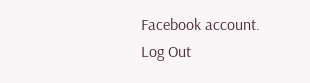Facebook account. Log Out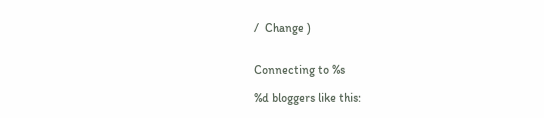/  Change )


Connecting to %s

%d bloggers like this: